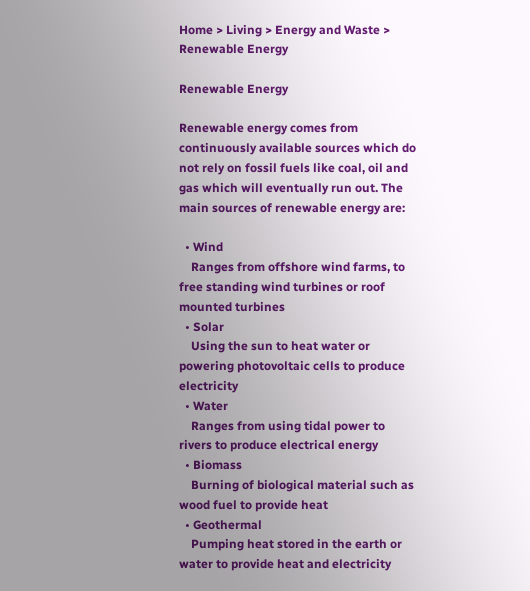Home > Living > Energy and Waste > Renewable Energy

Renewable Energy

Renewable energy comes from continuously available sources which do not rely on fossil fuels like coal, oil and gas which will eventually run out. The main sources of renewable energy are:

  • Wind
    Ranges from offshore wind farms, to free standing wind turbines or roof mounted turbines
  • Solar
    Using the sun to heat water or powering photovoltaic cells to produce electricity
  • Water
    Ranges from using tidal power to rivers to produce electrical energy
  • Biomass
    Burning of biological material such as wood fuel to provide heat
  • Geothermal
    Pumping heat stored in the earth or water to provide heat and electricity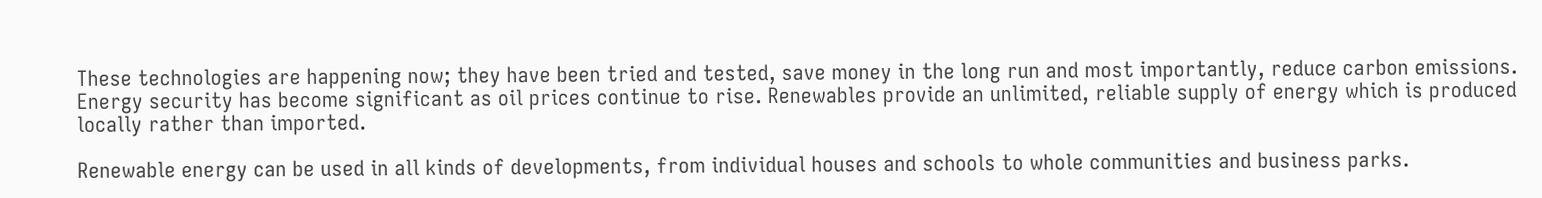These technologies are happening now; they have been tried and tested, save money in the long run and most importantly, reduce carbon emissions. Energy security has become significant as oil prices continue to rise. Renewables provide an unlimited, reliable supply of energy which is produced locally rather than imported.

Renewable energy can be used in all kinds of developments, from individual houses and schools to whole communities and business parks.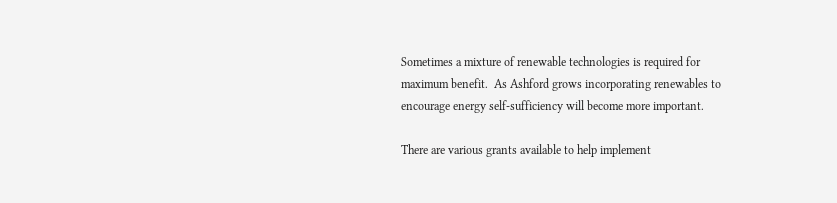Sometimes a mixture of renewable technologies is required for maximum benefit.  As Ashford grows incorporating renewables to encourage energy self-sufficiency will become more important.

There are various grants available to help implement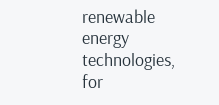renewable energy technologies, for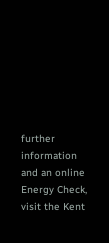further information and an online Energy Check, visit the Kent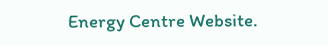Energy Centre Website.